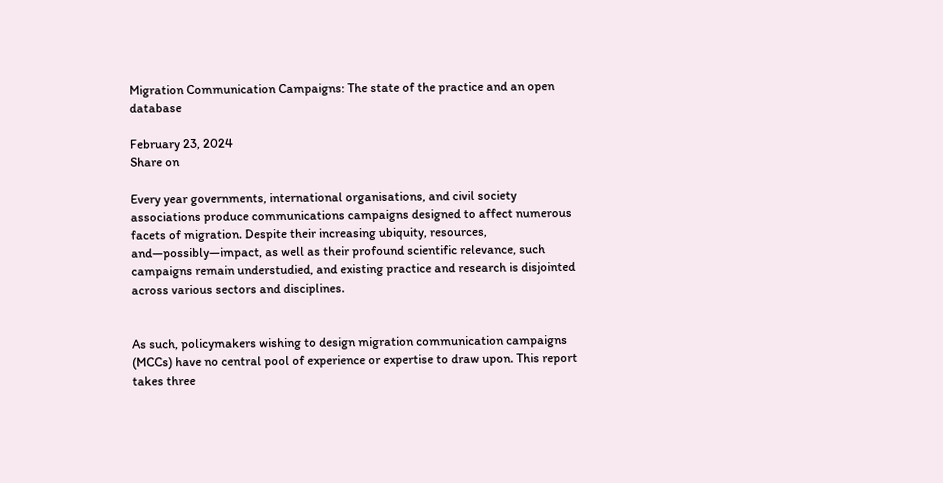Migration Communication Campaigns: The state of the practice and an open database

February 23, 2024
Share on

Every year governments, international organisations, and civil society associations produce communications campaigns designed to affect numerous facets of migration. Despite their increasing ubiquity, resources, and—possibly—impact, as well as their profound scientific relevance, such campaigns remain understudied, and existing practice and research is disjointed across various sectors and disciplines.


As such, policymakers wishing to design migration communication campaigns (MCCs) have no central pool of experience or expertise to draw upon. This report takes three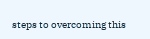steps to overcoming this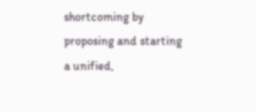shortcoming by proposing and starting a unified,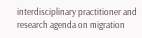interdisciplinary practitioner and research agenda on migration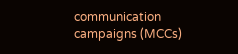communication campaigns (MCCs)